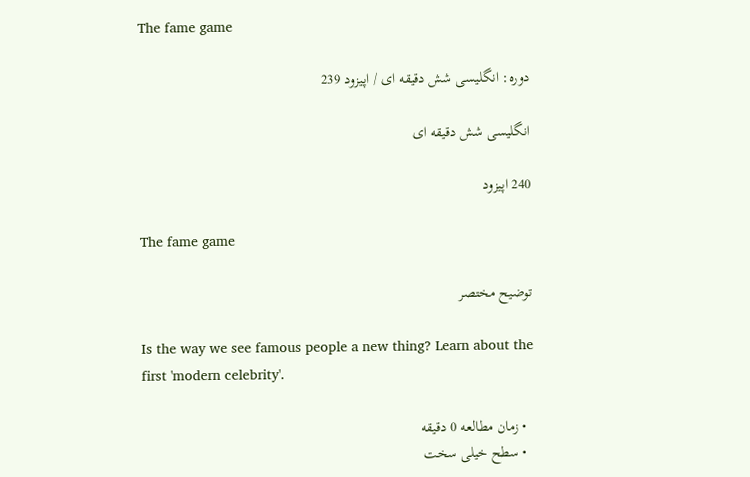The fame game

دوره: انگلیسی شش دقیقه ای / اپیزود 239

انگلیسی شش دقیقه ای

240 اپیزود

The fame game

توضیح مختصر

Is the way we see famous people a new thing? Learn about the first 'modern celebrity'.

  • زمان مطالعه 0 دقیقه
  • سطح خیلی سخت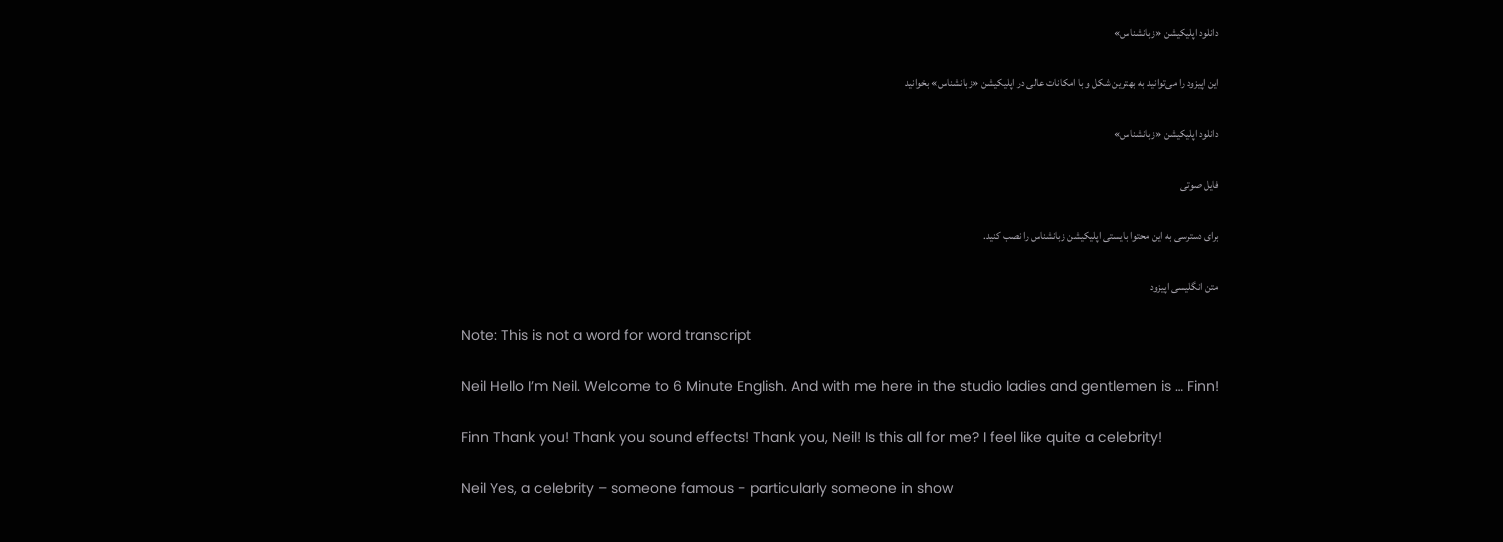دانلود اپلیکیشن «زبانشناس»

این اپیزود را می‌توانید به بهترین شکل و با امکانات عالی در اپلیکیشن «زبانشناس» بخوانید

دانلود اپلیکیشن «زبانشناس»

فایل صوتی

برای دسترسی به این محتوا بایستی اپلیکیشن زبانشناس را نصب کنید.

متن انگلیسی اپیزود

Note: This is not a word for word transcript

Neil Hello I’m Neil. Welcome to 6 Minute English. And with me here in the studio ladies and gentlemen is … Finn!

Finn Thank you! Thank you sound effects! Thank you, Neil! Is this all for me? I feel like quite a celebrity!

Neil Yes, a celebrity – someone famous - particularly someone in show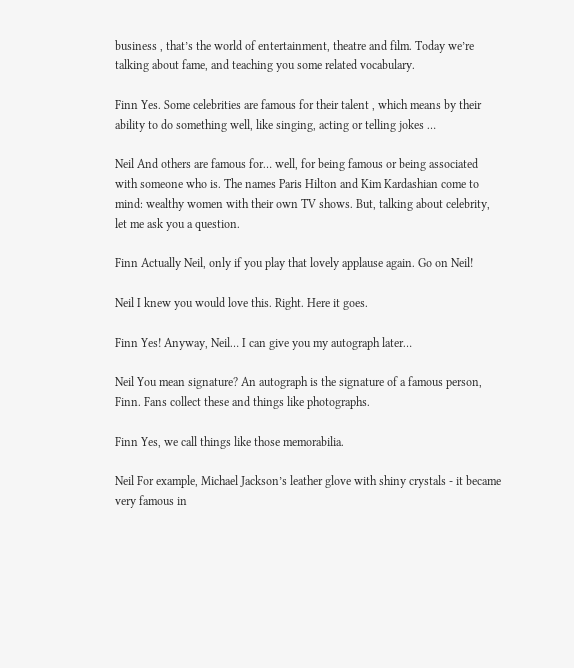business , that’s the world of entertainment, theatre and film. Today we’re talking about fame, and teaching you some related vocabulary.

Finn Yes. Some celebrities are famous for their talent , which means by their ability to do something well, like singing, acting or telling jokes …

Neil And others are famous for… well, for being famous or being associated with someone who is. The names Paris Hilton and Kim Kardashian come to mind: wealthy women with their own TV shows. But, talking about celebrity, let me ask you a question.

Finn Actually Neil, only if you play that lovely applause again. Go on Neil!

Neil I knew you would love this. Right. Here it goes.

Finn Yes! Anyway, Neil… I can give you my autograph later…

Neil You mean signature? An autograph is the signature of a famous person, Finn. Fans collect these and things like photographs.

Finn Yes, we call things like those memorabilia.

Neil For example, Michael Jackson’s leather glove with shiny crystals - it became very famous in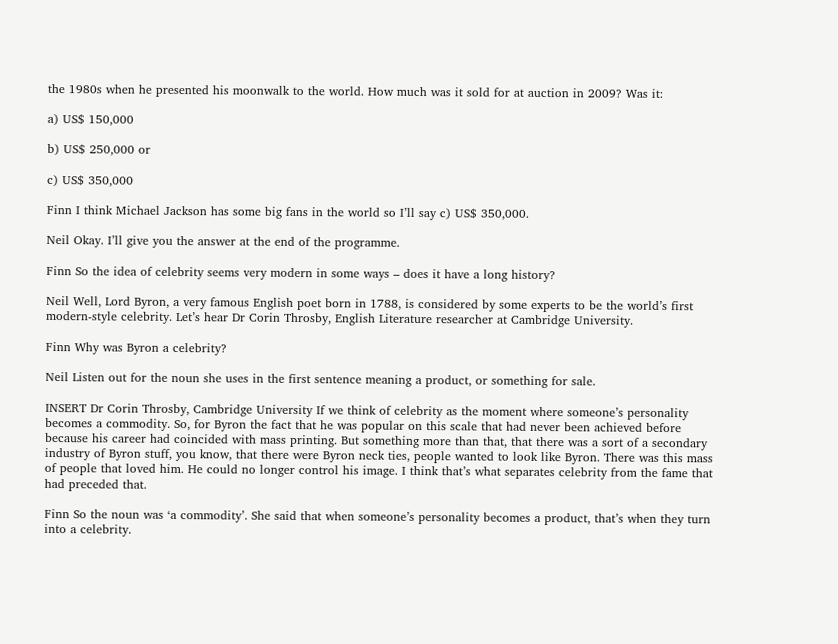the 1980s when he presented his moonwalk to the world. How much was it sold for at auction in 2009? Was it:

a) US$ 150,000

b) US$ 250,000 or

c) US$ 350,000

Finn I think Michael Jackson has some big fans in the world so I’ll say c) US$ 350,000.

Neil Okay. I’ll give you the answer at the end of the programme.

Finn So the idea of celebrity seems very modern in some ways – does it have a long history?

Neil Well, Lord Byron, a very famous English poet born in 1788, is considered by some experts to be the world’s first modern-style celebrity. Let’s hear Dr Corin Throsby, English Literature researcher at Cambridge University.

Finn Why was Byron a celebrity?

Neil Listen out for the noun she uses in the first sentence meaning a product, or something for sale.

INSERT Dr Corin Throsby, Cambridge University If we think of celebrity as the moment where someone’s personality becomes a commodity. So, for Byron the fact that he was popular on this scale that had never been achieved before because his career had coincided with mass printing. But something more than that, that there was a sort of a secondary industry of Byron stuff, you know, that there were Byron neck ties, people wanted to look like Byron. There was this mass of people that loved him. He could no longer control his image. I think that’s what separates celebrity from the fame that had preceded that.

Finn So the noun was ‘a commodity’. She said that when someone’s personality becomes a product, that’s when they turn into a celebrity.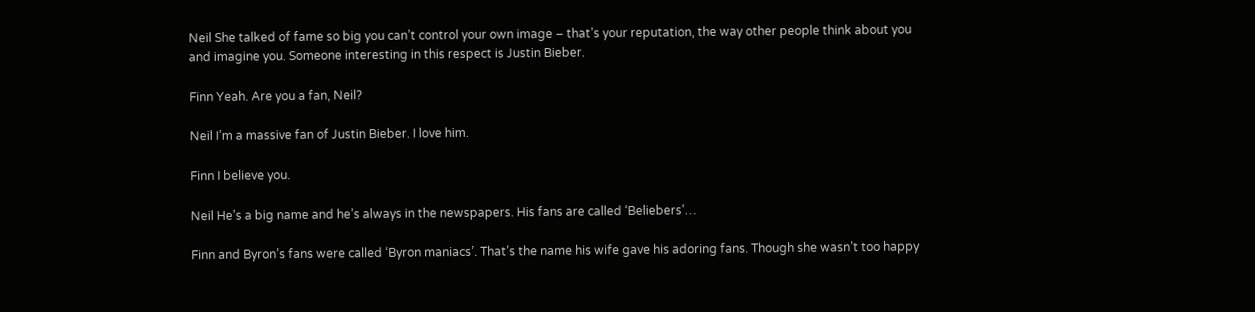Neil She talked of fame so big you can’t control your own image – that’s your reputation, the way other people think about you and imagine you. Someone interesting in this respect is Justin Bieber.

Finn Yeah. Are you a fan, Neil?

Neil I’m a massive fan of Justin Bieber. I love him.

Finn I believe you.

Neil He’s a big name and he’s always in the newspapers. His fans are called ‘Beliebers’…

Finn and Byron’s fans were called ‘Byron maniacs’. That’s the name his wife gave his adoring fans. Though she wasn’t too happy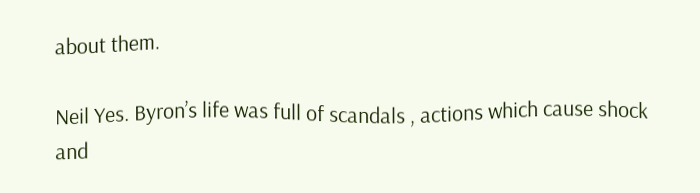about them.

Neil Yes. Byron’s life was full of scandals , actions which cause shock and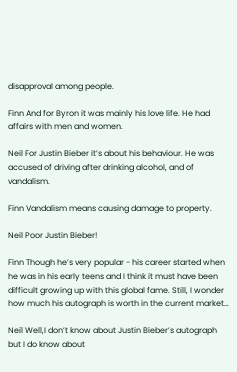disapproval among people.

Finn And for Byron it was mainly his love life. He had affairs with men and women.

Neil For Justin Bieber it’s about his behaviour. He was accused of driving after drinking alcohol, and of vandalism.

Finn Vandalism means causing damage to property.

Neil Poor Justin Bieber!

Finn Though he’s very popular - his career started when he was in his early teens and I think it must have been difficult growing up with this global fame. Still, I wonder how much his autograph is worth in the current market…

Neil Well,I don’t know about Justin Bieber’s autograph but I do know about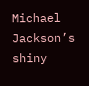Michael Jackson’s shiny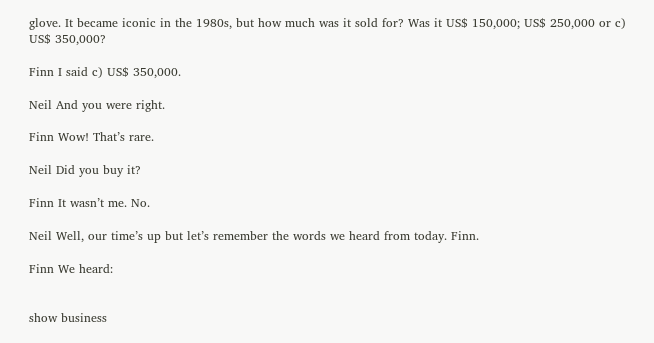glove. It became iconic in the 1980s, but how much was it sold for? Was it US$ 150,000; US$ 250,000 or c) US$ 350,000?

Finn I said c) US$ 350,000.

Neil And you were right.

Finn Wow! That’s rare.

Neil Did you buy it?

Finn It wasn’t me. No.

Neil Well, our time’s up but let’s remember the words we heard from today. Finn.

Finn We heard:


show business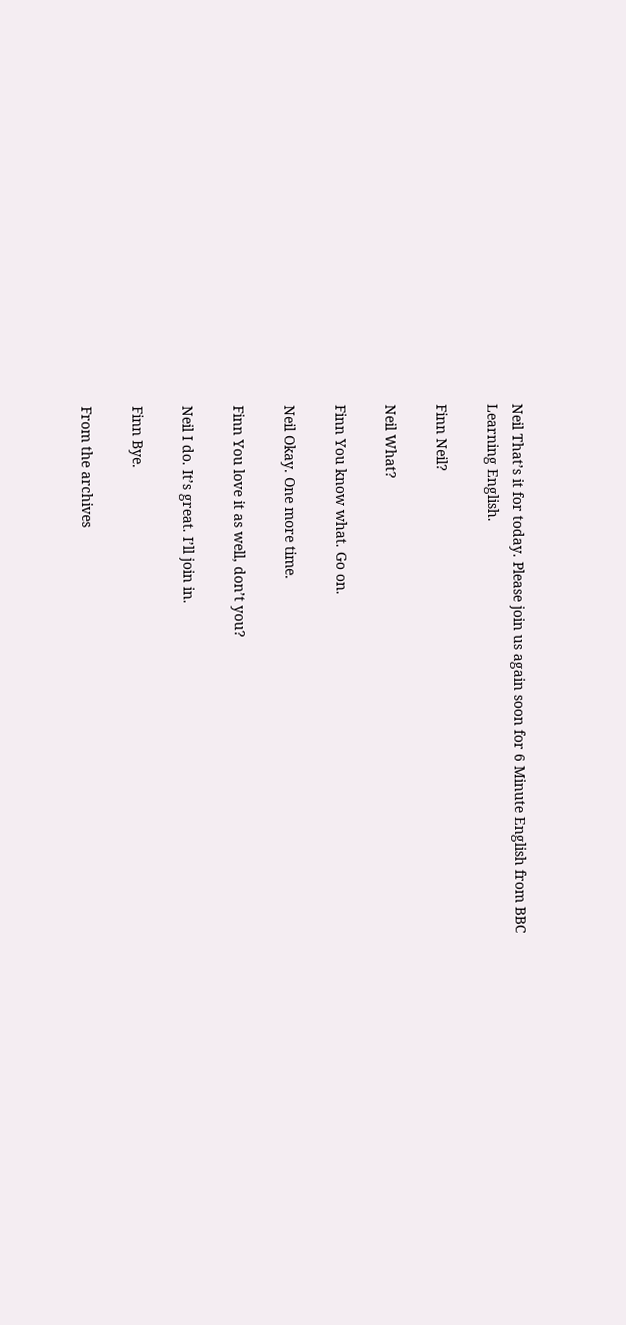Neil That’s it for today. Please join us again soon for 6 Minute English from BBC Learning English.

Finn Neil?

Neil What?

Finn You know what. Go on.

Neil Okay. One more time.

Finn You love it as well, don’t you?

Neil I do. It’s great. I’ll join in.

Finn Bye.

From the archives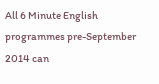All 6 Minute English programmes pre-September 2014 can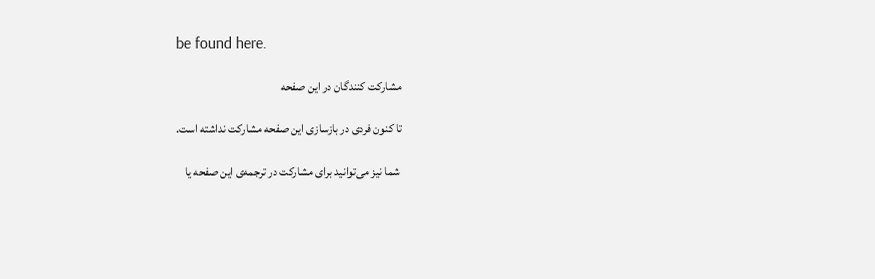be found here.

مشارکت کنندگان در این صفحه

تا کنون فردی در بازسازی این صفحه مشارکت نداشته است.

 شما نیز می‌توانید برای مشارکت در ترجمه‌ی این صفحه یا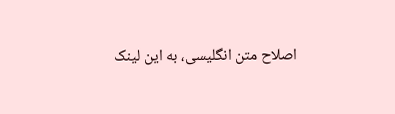اصلاح متن انگلیسی، به این لینک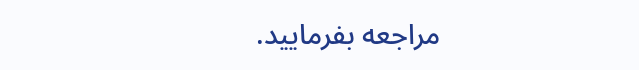مراجعه بفرمایید.